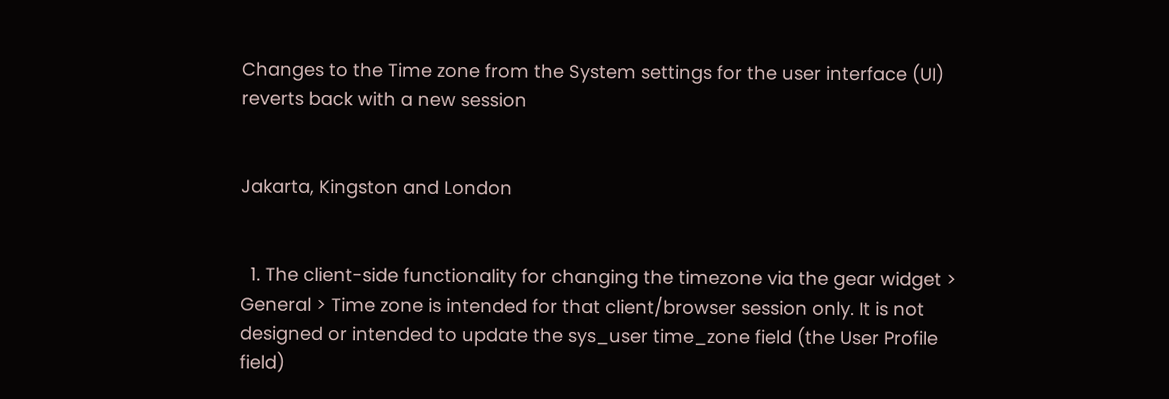Changes to the Time zone from the System settings for the user interface (UI) reverts back with a new session


Jakarta, Kingston and London


  1. The client-side functionality for changing the timezone via the gear widget > General > Time zone is intended for that client/browser session only. It is not designed or intended to update the sys_user time_zone field (the User Profile field)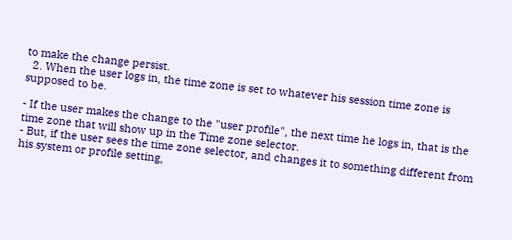to make the change persist.
  2. When the user logs in, the time zone is set to whatever his session time zone is supposed to be.

- If the user makes the change to the "user profile", the next time he logs in, that is the time zone that will show up in the Time zone selector.
- But, if the user sees the time zone selector, and changes it to something different from his system or profile setting,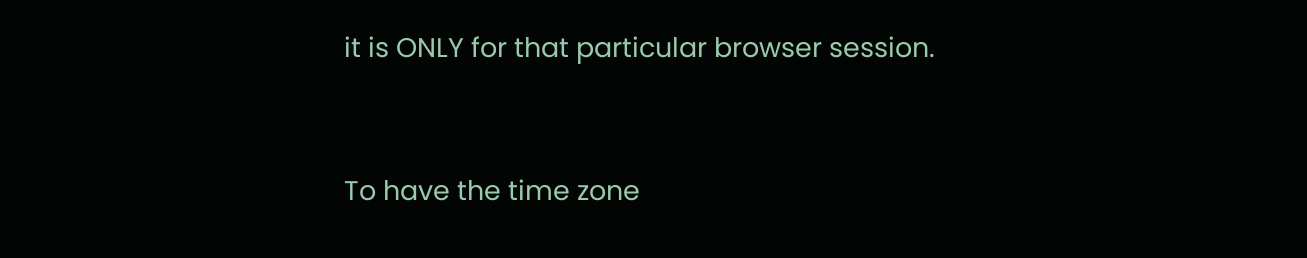it is ONLY for that particular browser session.


To have the time zone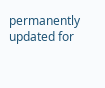permanently updated for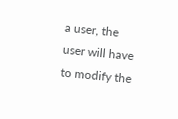a user, the user will have to modify the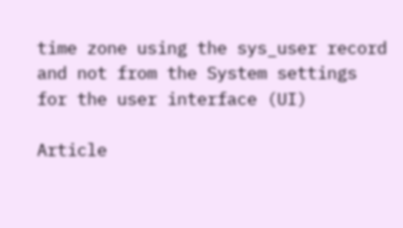time zone using the sys_user record and not from the System settings for the user interface (UI)

Article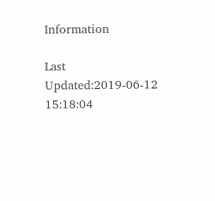Information

Last Updated:2019-06-12 15:18:04